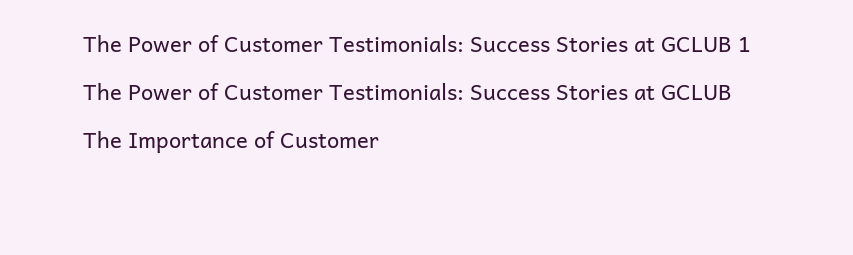The Power of Customer Testimonials: Success Stories at GCLUB 1

The Power of Customer Testimonials: Success Stories at GCLUB

The Importance of Customer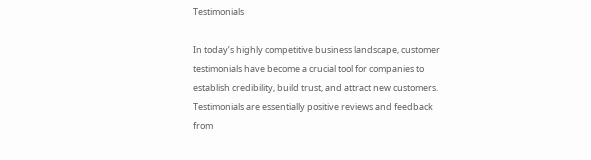Testimonials

In today’s highly competitive business landscape, customer testimonials have become a crucial tool for companies to establish credibility, build trust, and attract new customers. Testimonials are essentially positive reviews and feedback from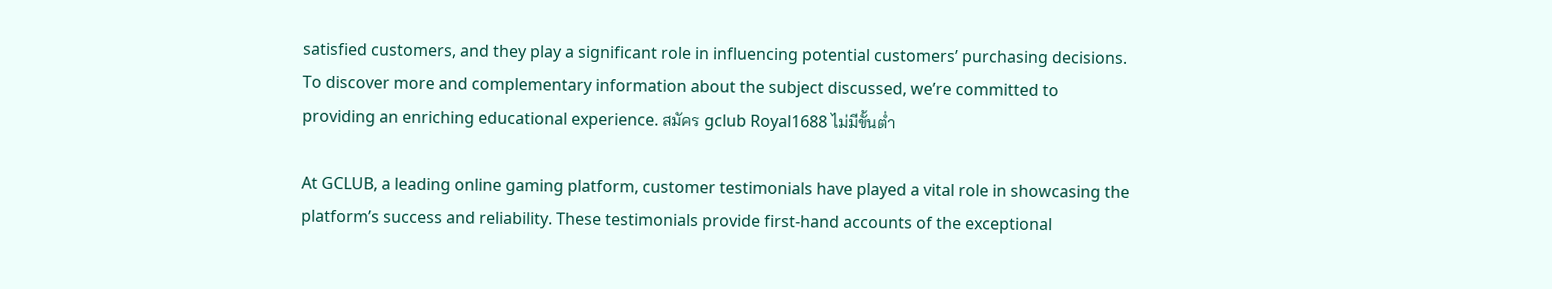satisfied customers, and they play a significant role in influencing potential customers’ purchasing decisions. To discover more and complementary information about the subject discussed, we’re committed to providing an enriching educational experience. สมัคร gclub Royal1688 ไม่มีขั้นต่ำ

At GCLUB, a leading online gaming platform, customer testimonials have played a vital role in showcasing the platform’s success and reliability. These testimonials provide first-hand accounts of the exceptional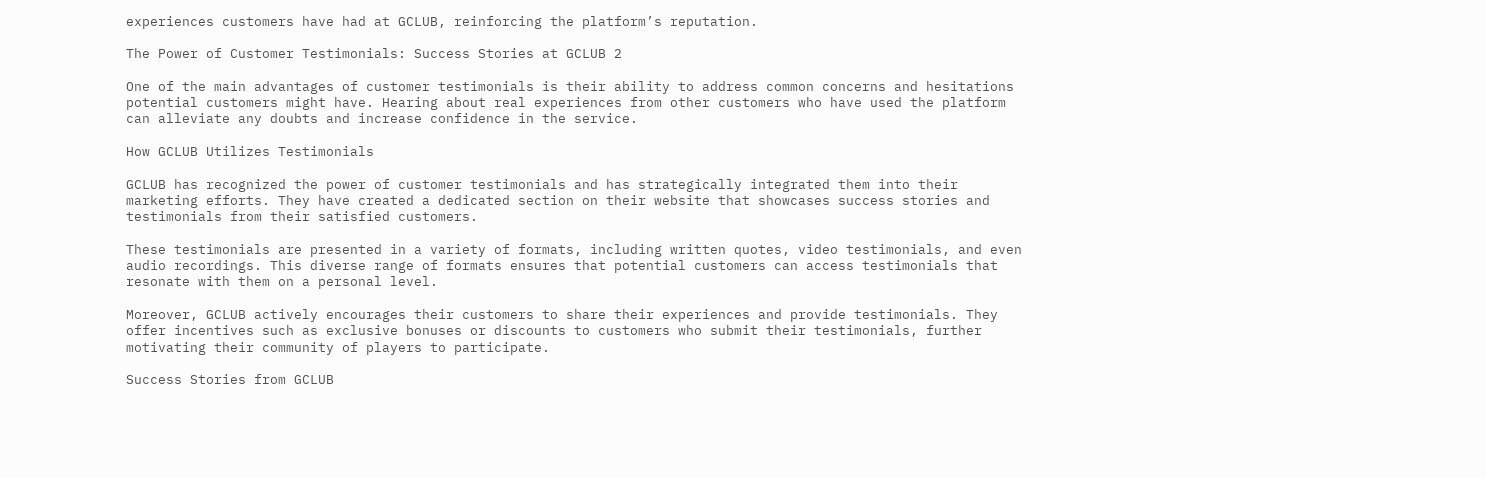experiences customers have had at GCLUB, reinforcing the platform’s reputation.

The Power of Customer Testimonials: Success Stories at GCLUB 2

One of the main advantages of customer testimonials is their ability to address common concerns and hesitations potential customers might have. Hearing about real experiences from other customers who have used the platform can alleviate any doubts and increase confidence in the service.

How GCLUB Utilizes Testimonials

GCLUB has recognized the power of customer testimonials and has strategically integrated them into their marketing efforts. They have created a dedicated section on their website that showcases success stories and testimonials from their satisfied customers.

These testimonials are presented in a variety of formats, including written quotes, video testimonials, and even audio recordings. This diverse range of formats ensures that potential customers can access testimonials that resonate with them on a personal level.

Moreover, GCLUB actively encourages their customers to share their experiences and provide testimonials. They offer incentives such as exclusive bonuses or discounts to customers who submit their testimonials, further motivating their community of players to participate.

Success Stories from GCLUB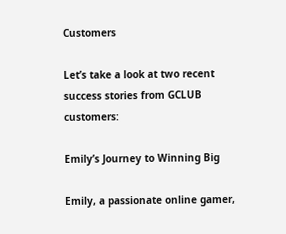Customers

Let’s take a look at two recent success stories from GCLUB customers:

Emily’s Journey to Winning Big

Emily, a passionate online gamer,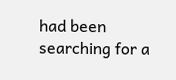had been searching for a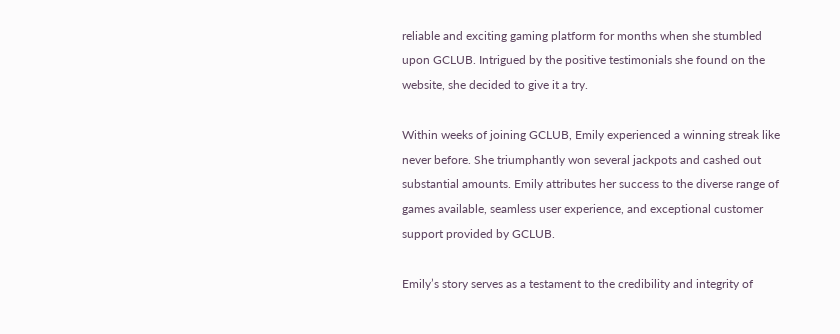reliable and exciting gaming platform for months when she stumbled upon GCLUB. Intrigued by the positive testimonials she found on the website, she decided to give it a try.

Within weeks of joining GCLUB, Emily experienced a winning streak like never before. She triumphantly won several jackpots and cashed out substantial amounts. Emily attributes her success to the diverse range of games available, seamless user experience, and exceptional customer support provided by GCLUB.

Emily’s story serves as a testament to the credibility and integrity of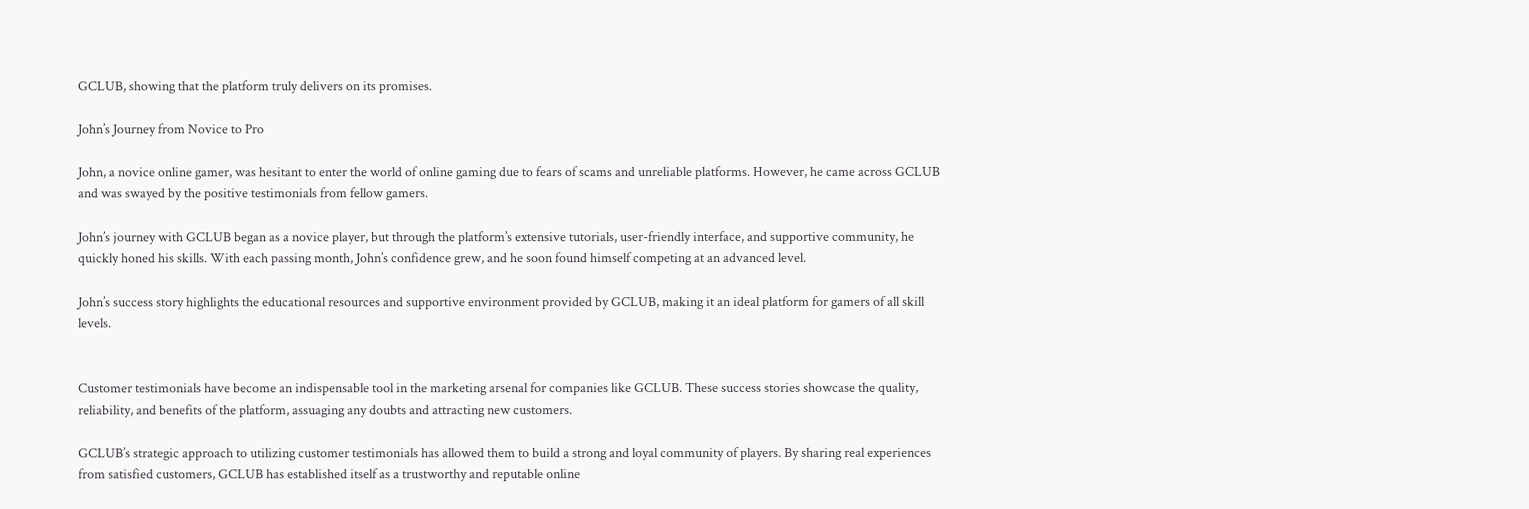GCLUB, showing that the platform truly delivers on its promises.

John’s Journey from Novice to Pro

John, a novice online gamer, was hesitant to enter the world of online gaming due to fears of scams and unreliable platforms. However, he came across GCLUB and was swayed by the positive testimonials from fellow gamers.

John’s journey with GCLUB began as a novice player, but through the platform’s extensive tutorials, user-friendly interface, and supportive community, he quickly honed his skills. With each passing month, John’s confidence grew, and he soon found himself competing at an advanced level.

John’s success story highlights the educational resources and supportive environment provided by GCLUB, making it an ideal platform for gamers of all skill levels.


Customer testimonials have become an indispensable tool in the marketing arsenal for companies like GCLUB. These success stories showcase the quality, reliability, and benefits of the platform, assuaging any doubts and attracting new customers.

GCLUB’s strategic approach to utilizing customer testimonials has allowed them to build a strong and loyal community of players. By sharing real experiences from satisfied customers, GCLUB has established itself as a trustworthy and reputable online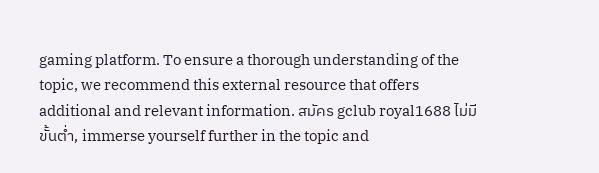gaming platform. To ensure a thorough understanding of the topic, we recommend this external resource that offers additional and relevant information. สมัคร gclub royal1688 ไม่มีขั้นต่ำ, immerse yourself further in the topic and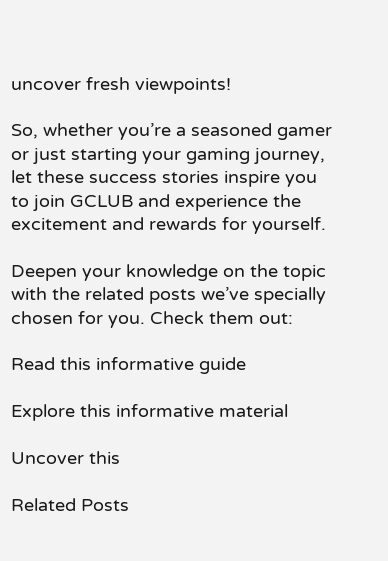uncover fresh viewpoints!

So, whether you’re a seasoned gamer or just starting your gaming journey, let these success stories inspire you to join GCLUB and experience the excitement and rewards for yourself.

Deepen your knowledge on the topic with the related posts we’ve specially chosen for you. Check them out:

Read this informative guide

Explore this informative material

Uncover this

Related Posts